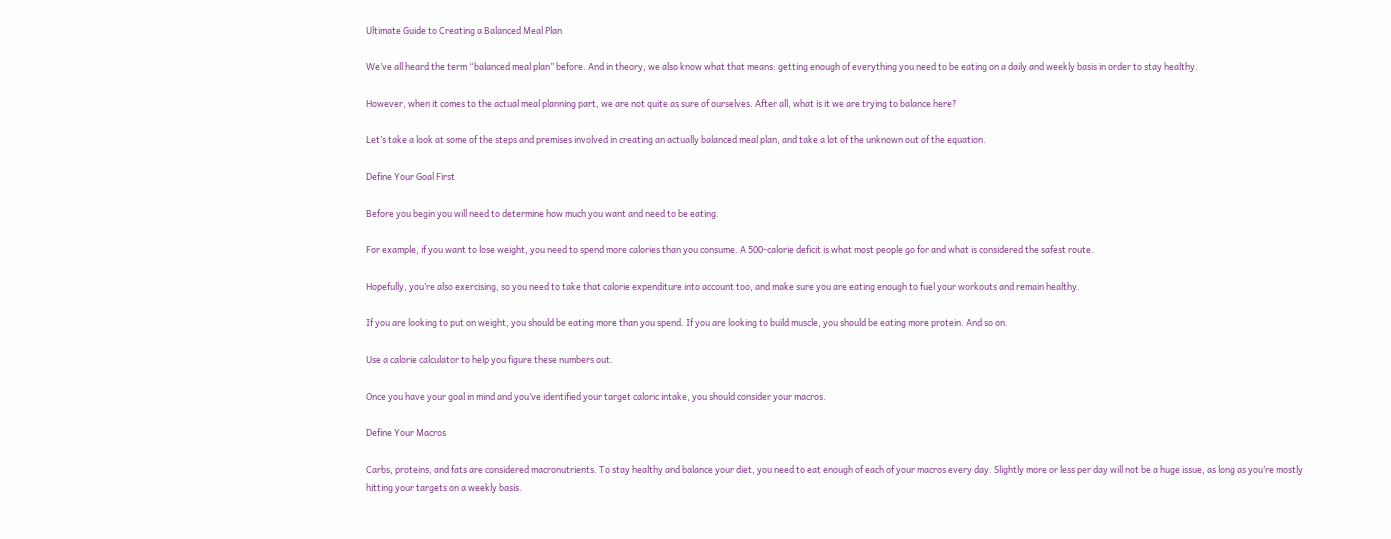Ultimate Guide to Creating a Balanced Meal Plan

We’ve all heard the term “balanced meal plan” before. And in theory, we also know what that means: getting enough of everything you need to be eating on a daily and weekly basis in order to stay healthy.

However, when it comes to the actual meal planning part, we are not quite as sure of ourselves. After all, what is it we are trying to balance here?

Let’s take a look at some of the steps and premises involved in creating an actually balanced meal plan, and take a lot of the unknown out of the equation.

Define Your Goal First

Before you begin you will need to determine how much you want and need to be eating.

For example, if you want to lose weight, you need to spend more calories than you consume. A 500-calorie deficit is what most people go for and what is considered the safest route.

Hopefully, you’re also exercising, so you need to take that calorie expenditure into account too, and make sure you are eating enough to fuel your workouts and remain healthy.

If you are looking to put on weight, you should be eating more than you spend. If you are looking to build muscle, you should be eating more protein. And so on.

Use a calorie calculator to help you figure these numbers out.

Once you have your goal in mind and you’ve identified your target caloric intake, you should consider your macros.

Define Your Macros

Carbs, proteins, and fats are considered macronutrients. To stay healthy and balance your diet, you need to eat enough of each of your macros every day. Slightly more or less per day will not be a huge issue, as long as you’re mostly hitting your targets on a weekly basis.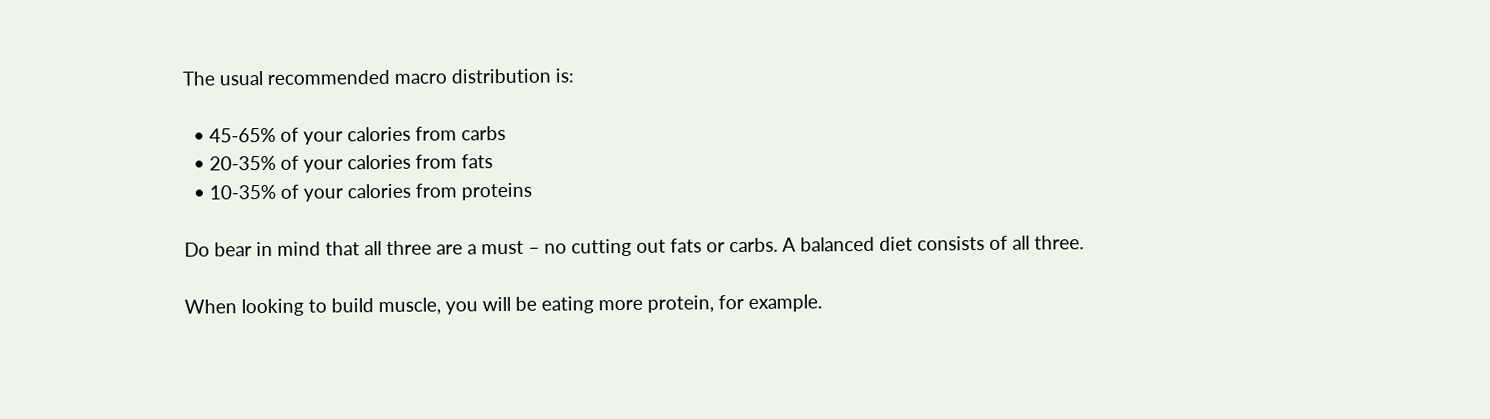The usual recommended macro distribution is:

  • 45-65% of your calories from carbs
  • 20-35% of your calories from fats
  • 10-35% of your calories from proteins

Do bear in mind that all three are a must – no cutting out fats or carbs. A balanced diet consists of all three.

When looking to build muscle, you will be eating more protein, for example.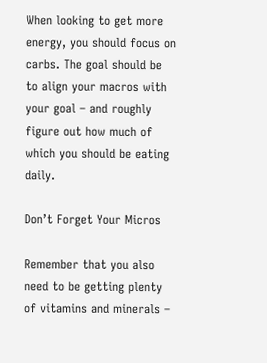When looking to get more energy, you should focus on carbs. The goal should be to align your macros with your goal – and roughly figure out how much of which you should be eating daily.

Don’t Forget Your Micros

Remember that you also need to be getting plenty of vitamins and minerals –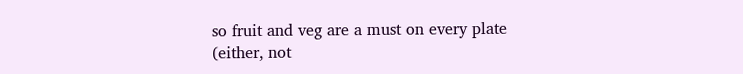so fruit and veg are a must on every plate (either, not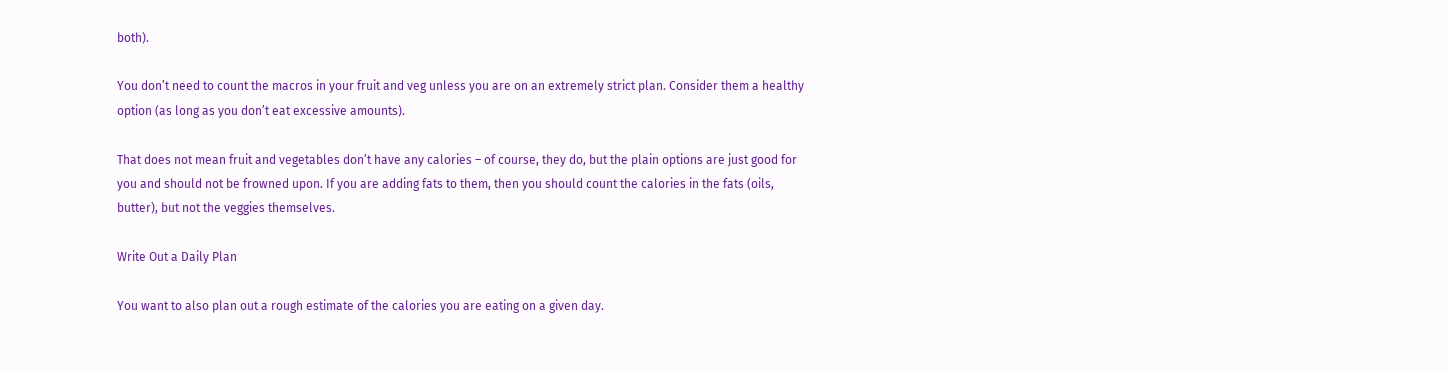both).

You don’t need to count the macros in your fruit and veg unless you are on an extremely strict plan. Consider them a healthy option (as long as you don’t eat excessive amounts).

That does not mean fruit and vegetables don’t have any calories – of course, they do, but the plain options are just good for you and should not be frowned upon. If you are adding fats to them, then you should count the calories in the fats (oils, butter), but not the veggies themselves.

Write Out a Daily Plan

You want to also plan out a rough estimate of the calories you are eating on a given day.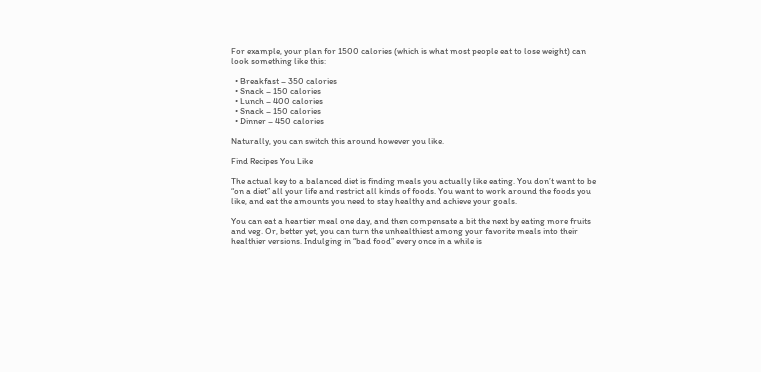For example, your plan for 1500 calories (which is what most people eat to lose weight) can look something like this:

  • Breakfast – 350 calories
  • Snack – 150 calories
  • Lunch – 400 calories
  • Snack – 150 calories
  • Dinner – 450 calories

Naturally, you can switch this around however you like.

Find Recipes You Like

The actual key to a balanced diet is finding meals you actually like eating. You don’t want to be “on a diet” all your life and restrict all kinds of foods. You want to work around the foods you like, and eat the amounts you need to stay healthy and achieve your goals.

You can eat a heartier meal one day, and then compensate a bit the next by eating more fruits and veg. Or, better yet, you can turn the unhealthiest among your favorite meals into their healthier versions. Indulging in “bad food” every once in a while is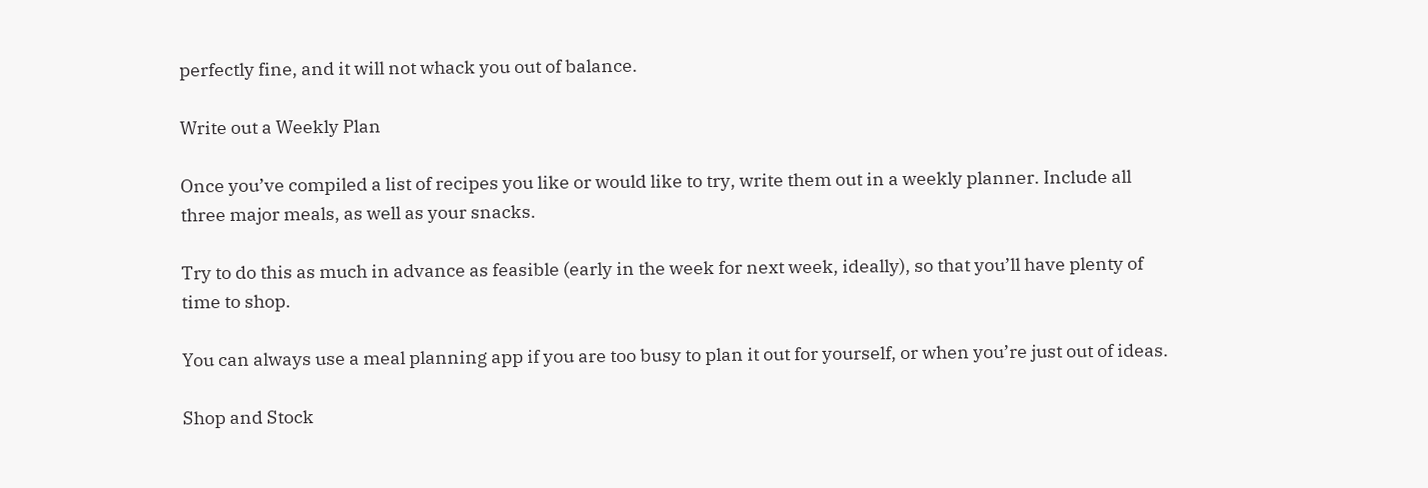perfectly fine, and it will not whack you out of balance.

Write out a Weekly Plan

Once you’ve compiled a list of recipes you like or would like to try, write them out in a weekly planner. Include all three major meals, as well as your snacks.

Try to do this as much in advance as feasible (early in the week for next week, ideally), so that you’ll have plenty of time to shop.

You can always use a meal planning app if you are too busy to plan it out for yourself, or when you’re just out of ideas.

Shop and Stock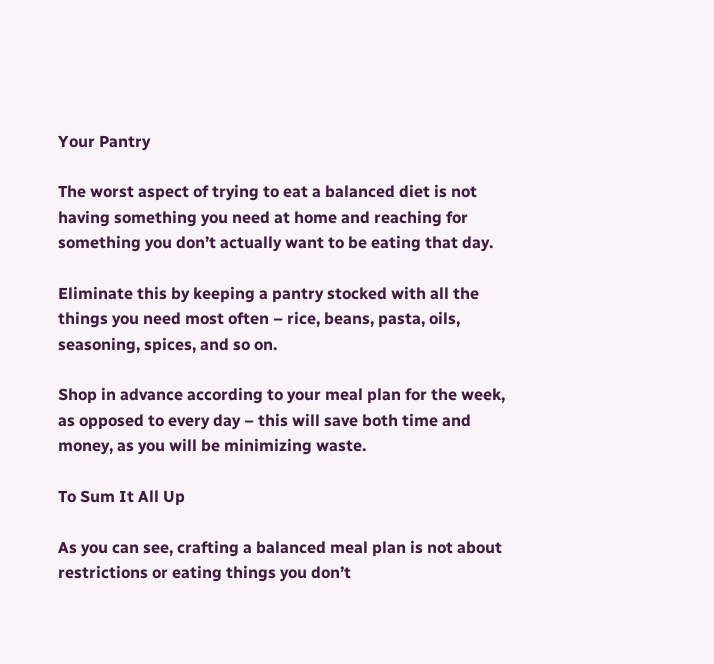Your Pantry

The worst aspect of trying to eat a balanced diet is not having something you need at home and reaching for something you don’t actually want to be eating that day.

Eliminate this by keeping a pantry stocked with all the things you need most often – rice, beans, pasta, oils, seasoning, spices, and so on.

Shop in advance according to your meal plan for the week, as opposed to every day – this will save both time and money, as you will be minimizing waste.

To Sum It All Up

As you can see, crafting a balanced meal plan is not about restrictions or eating things you don’t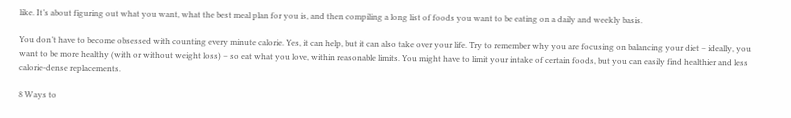like. It’s about figuring out what you want, what the best meal plan for you is, and then compiling a long list of foods you want to be eating on a daily and weekly basis.

You don’t have to become obsessed with counting every minute calorie. Yes, it can help, but it can also take over your life. Try to remember why you are focusing on balancing your diet – ideally, you want to be more healthy (with or without weight loss) – so eat what you love, within reasonable limits. You might have to limit your intake of certain foods, but you can easily find healthier and less calorie-dense replacements.

8 Ways to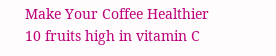Make Your Coffee Healthier
10 fruits high in vitamin C